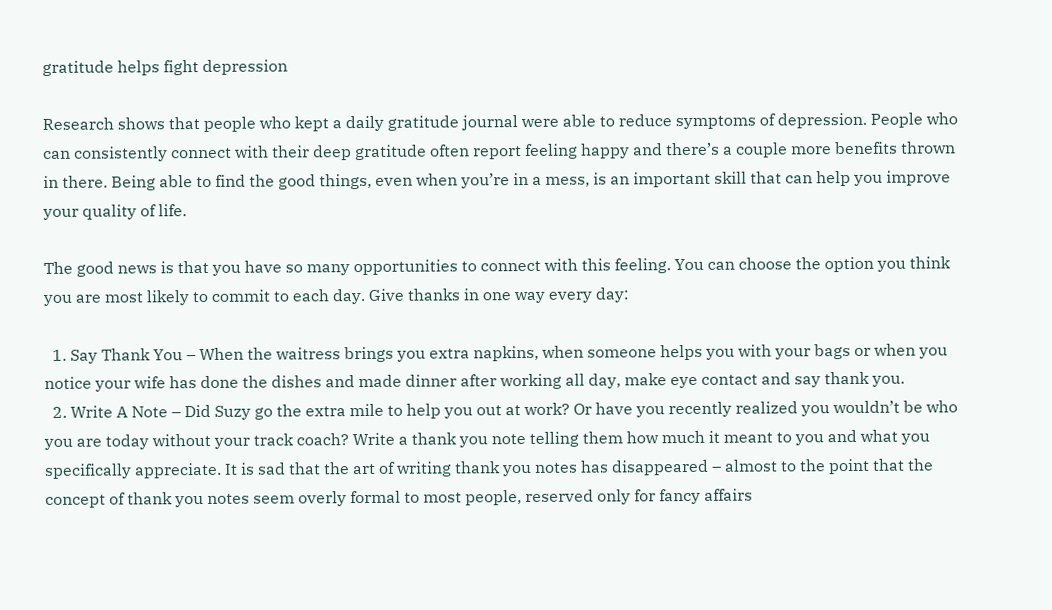gratitude helps fight depression

Research shows that people who kept a daily gratitude journal were able to reduce symptoms of depression. People who can consistently connect with their deep gratitude often report feeling happy and there’s a couple more benefits thrown in there. Being able to find the good things, even when you’re in a mess, is an important skill that can help you improve your quality of life.

The good news is that you have so many opportunities to connect with this feeling. You can choose the option you think you are most likely to commit to each day. Give thanks in one way every day:

  1. Say Thank You – When the waitress brings you extra napkins, when someone helps you with your bags or when you notice your wife has done the dishes and made dinner after working all day, make eye contact and say thank you.
  2. Write A Note – Did Suzy go the extra mile to help you out at work? Or have you recently realized you wouldn’t be who you are today without your track coach? Write a thank you note telling them how much it meant to you and what you specifically appreciate. It is sad that the art of writing thank you notes has disappeared – almost to the point that the concept of thank you notes seem overly formal to most people, reserved only for fancy affairs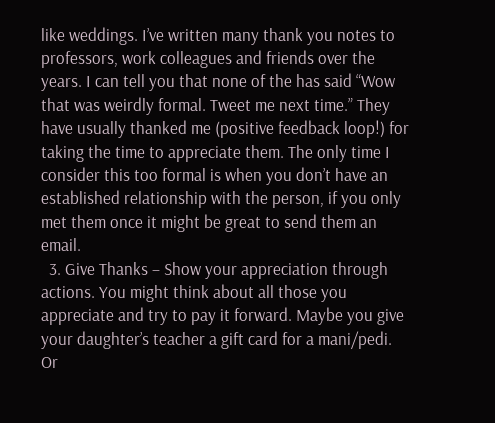like weddings. I’ve written many thank you notes to professors, work colleagues and friends over the years. I can tell you that none of the has said “Wow that was weirdly formal. Tweet me next time.” They have usually thanked me (positive feedback loop!) for taking the time to appreciate them. The only time I consider this too formal is when you don’t have an established relationship with the person, if you only met them once it might be great to send them an email.
  3. Give Thanks – Show your appreciation through actions. You might think about all those you appreciate and try to pay it forward. Maybe you give your daughter’s teacher a gift card for a mani/pedi. Or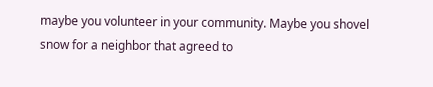maybe you volunteer in your community. Maybe you shovel snow for a neighbor that agreed to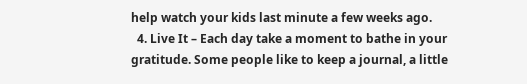help watch your kids last minute a few weeks ago.
  4. Live It – Each day take a moment to bathe in your gratitude. Some people like to keep a journal, a little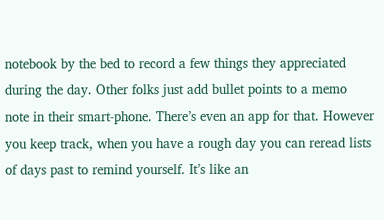notebook by the bed to record a few things they appreciated during the day. Other folks just add bullet points to a memo note in their smart-phone. There’s even an app for that. However you keep track, when you have a rough day you can reread lists of days past to remind yourself. It’s like an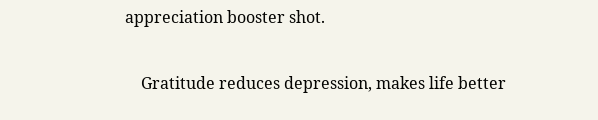appreciation booster shot.

    Gratitude reduces depression, makes life better